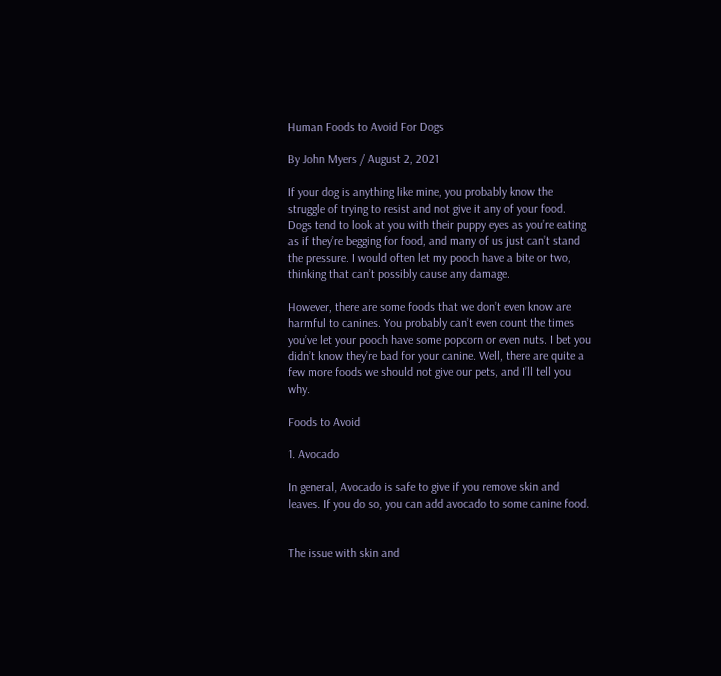Human Foods to Avoid For Dogs

By John Myers / August 2, 2021

If your dog is anything like mine, you probably know the struggle of trying to resist and not give it any of your food. Dogs tend to look at you with their puppy eyes as you’re eating as if they’re begging for food, and many of us just can’t stand the pressure. I would often let my pooch have a bite or two, thinking that can’t possibly cause any damage.

However, there are some foods that we don’t even know are harmful to canines. You probably can’t even count the times you’ve let your pooch have some popcorn or even nuts. I bet you didn’t know they’re bad for your canine. Well, there are quite a few more foods we should not give our pets, and I’ll tell you why.

Foods to Avoid

1. Avocado

In general, Avocado is safe to give if you remove skin and leaves. If you do so, you can add avocado to some canine food.


The issue with skin and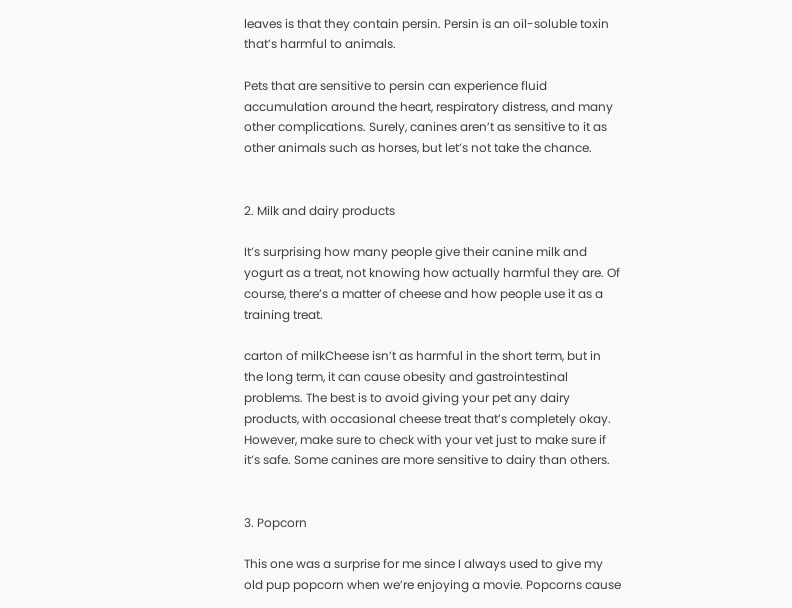leaves is that they contain persin. Persin is an oil-soluble toxin that’s harmful to animals.

Pets that are sensitive to persin can experience fluid accumulation around the heart, respiratory distress, and many other complications. Surely, canines aren’t as sensitive to it as other animals such as horses, but let’s not take the chance.


2. Milk and dairy products

It’s surprising how many people give their canine milk and yogurt as a treat, not knowing how actually harmful they are. Of course, there’s a matter of cheese and how people use it as a training treat.

carton of milkCheese isn’t as harmful in the short term, but in the long term, it can cause obesity and gastrointestinal problems. The best is to avoid giving your pet any dairy products, with occasional cheese treat that’s completely okay. However, make sure to check with your vet just to make sure if it’s safe. Some canines are more sensitive to dairy than others.


3. Popcorn

This one was a surprise for me since I always used to give my old pup popcorn when we’re enjoying a movie. Popcorns cause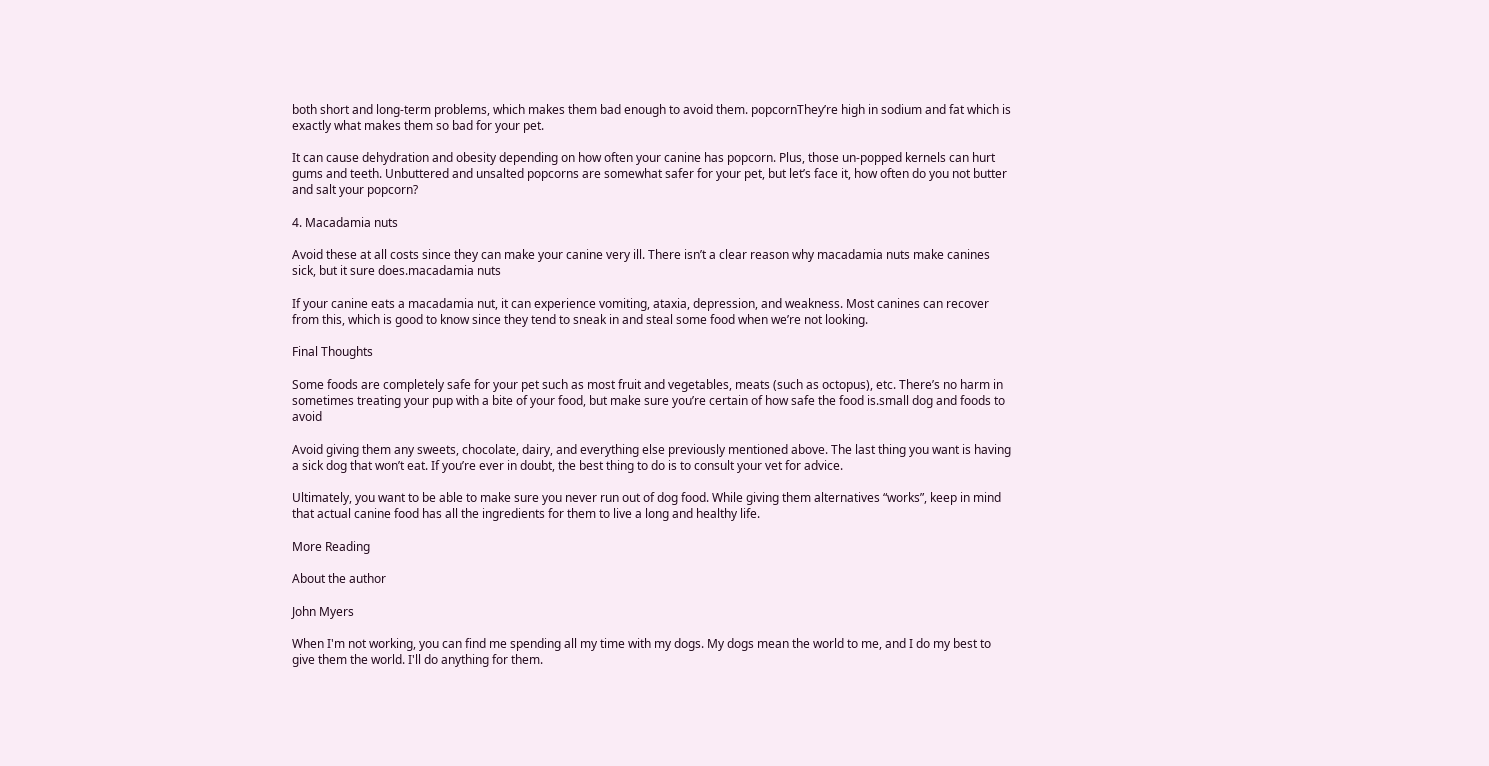both short and long-term problems, which makes them bad enough to avoid them. popcornThey’re high in sodium and fat which is exactly what makes them so bad for your pet.

It can cause dehydration and obesity depending on how often your canine has popcorn. Plus, those un-popped kernels can hurt gums and teeth. Unbuttered and unsalted popcorns are somewhat safer for your pet, but let’s face it, how often do you not butter and salt your popcorn?

4. Macadamia nuts

Avoid these at all costs since they can make your canine very ill. There isn’t a clear reason why macadamia nuts make canines sick, but it sure does.macadamia nuts

If your canine eats a macadamia nut, it can experience vomiting, ataxia, depression, and weakness. Most canines can recover from this, which is good to know since they tend to sneak in and steal some food when we’re not looking.

Final Thoughts

Some foods are completely safe for your pet such as most fruit and vegetables, meats (such as octopus), etc. There’s no harm in sometimes treating your pup with a bite of your food, but make sure you’re certain of how safe the food is.small dog and foods to avoid

Avoid giving them any sweets, chocolate, dairy, and everything else previously mentioned above. The last thing you want is having a sick dog that won’t eat. If you’re ever in doubt, the best thing to do is to consult your vet for advice.

Ultimately, you want to be able to make sure you never run out of dog food. While giving them alternatives “works”, keep in mind that actual canine food has all the ingredients for them to live a long and healthy life.

More Reading

About the author

John Myers

When I'm not working, you can find me spending all my time with my dogs. My dogs mean the world to me, and I do my best to give them the world. I'll do anything for them.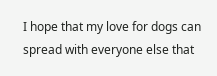I hope that my love for dogs can spread with everyone else that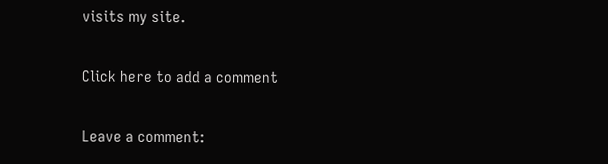visits my site.

Click here to add a comment

Leave a comment: